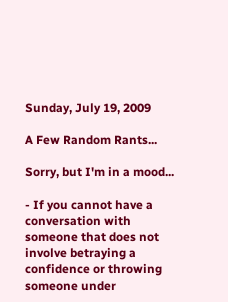Sunday, July 19, 2009

A Few Random Rants...

Sorry, but I'm in a mood...

- If you cannot have a conversation with someone that does not involve betraying a confidence or throwing someone under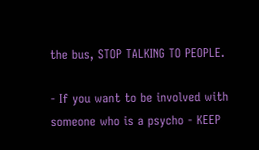the bus, STOP TALKING TO PEOPLE.

- If you want to be involved with someone who is a psycho - KEEP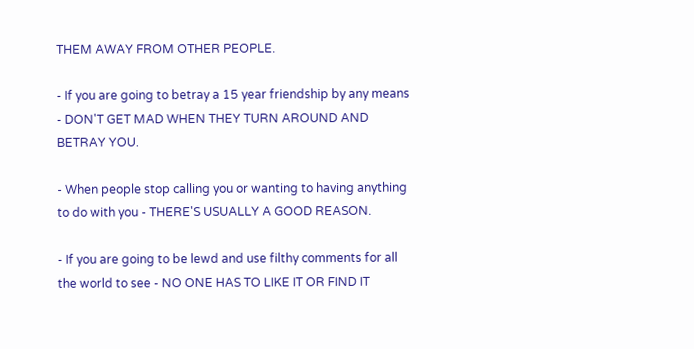THEM AWAY FROM OTHER PEOPLE.

- If you are going to betray a 15 year friendship by any means - DON'T GET MAD WHEN THEY TURN AROUND AND BETRAY YOU.

- When people stop calling you or wanting to having anything to do with you - THERE'S USUALLY A GOOD REASON.

- If you are going to be lewd and use filthy comments for all the world to see - NO ONE HAS TO LIKE IT OR FIND IT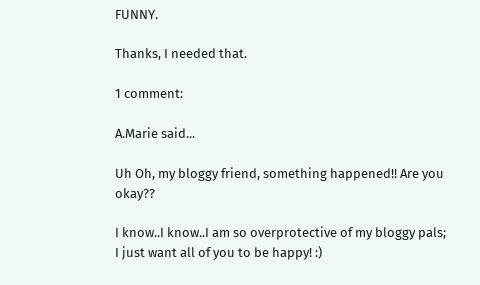FUNNY.

Thanks, I needed that.

1 comment:

A.Marie said...

Uh Oh, my bloggy friend, something happened!! Are you okay??

I know..I know..I am so overprotective of my bloggy pals; I just want all of you to be happy! :)